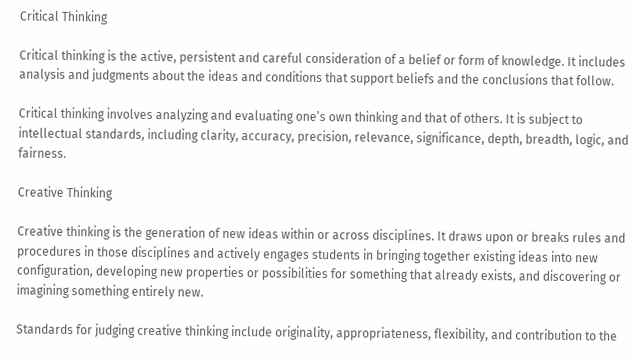Critical Thinking

Critical thinking is the active, persistent and careful consideration of a belief or form of knowledge. It includes analysis and judgments about the ideas and conditions that support beliefs and the conclusions that follow.

Critical thinking involves analyzing and evaluating one’s own thinking and that of others. It is subject to intellectual standards, including clarity, accuracy, precision, relevance, significance, depth, breadth, logic, and fairness.

Creative Thinking

Creative thinking is the generation of new ideas within or across disciplines. It draws upon or breaks rules and procedures in those disciplines and actively engages students in bringing together existing ideas into new configuration, developing new properties or possibilities for something that already exists, and discovering or imagining something entirely new.

Standards for judging creative thinking include originality, appropriateness, flexibility, and contribution to the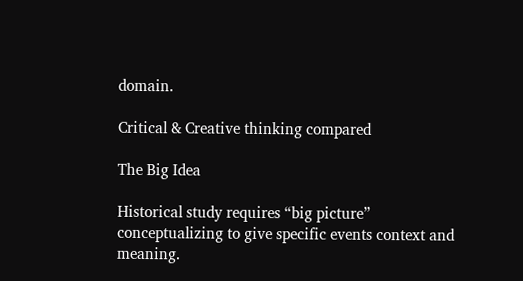domain.

Critical & Creative thinking compared

The Big Idea

Historical study requires “big picture” conceptualizing to give specific events context and meaning.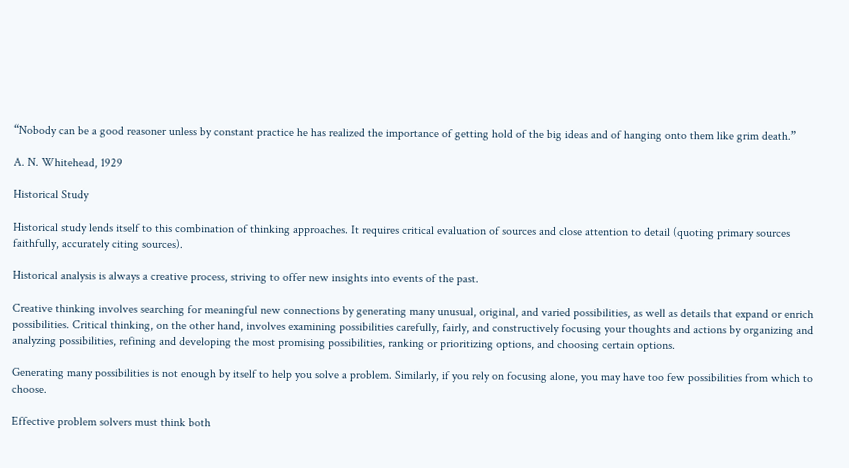“Nobody can be a good reasoner unless by constant practice he has realized the importance of getting hold of the big ideas and of hanging onto them like grim death.”

A. N. Whitehead, 1929

Historical Study

Historical study lends itself to this combination of thinking approaches. It requires critical evaluation of sources and close attention to detail (quoting primary sources faithfully, accurately citing sources).

Historical analysis is always a creative process, striving to offer new insights into events of the past.

Creative thinking involves searching for meaningful new connections by generating many unusual, original, and varied possibilities, as well as details that expand or enrich possibilities. Critical thinking, on the other hand, involves examining possibilities carefully, fairly, and constructively focusing your thoughts and actions by organizing and analyzing possibilities, refining and developing the most promising possibilities, ranking or prioritizing options, and choosing certain options.

Generating many possibilities is not enough by itself to help you solve a problem. Similarly, if you rely on focusing alone, you may have too few possibilities from which to choose.

Effective problem solvers must think both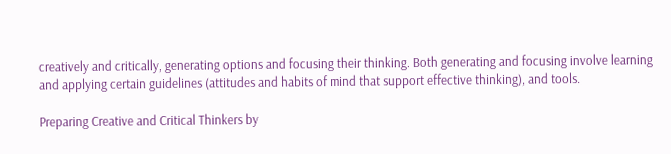creatively and critically, generating options and focusing their thinking. Both generating and focusing involve learning and applying certain guidelines (attitudes and habits of mind that support effective thinking), and tools.

Preparing Creative and Critical Thinkers by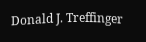Donald J. Treffinger